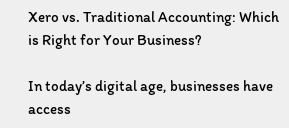Xero vs. Traditional Accounting: Which is Right for Your Business?

In today’s digital age, businesses have access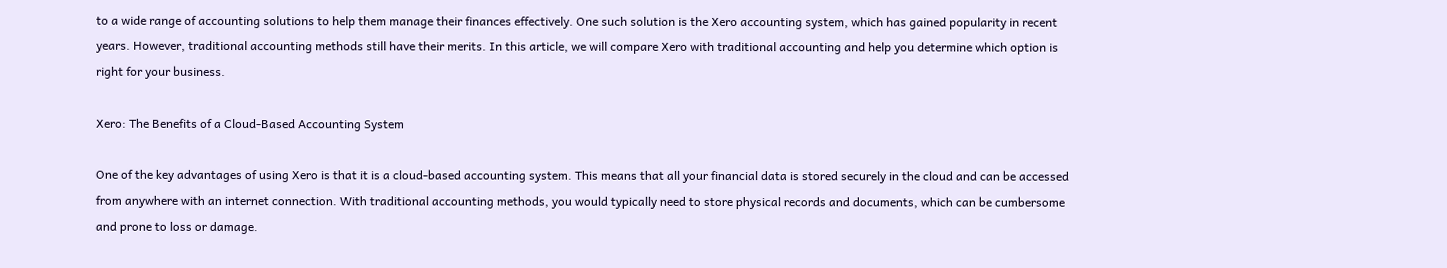to a wide range of accounting solutions to help them manage their finances effectively. One such solution is the Xero accounting system, which has gained popularity in recent years. However, traditional accounting methods still have their merits. In this article, we will compare Xero with traditional accounting and help you determine which option is right for your business.

Xero: The Benefits of a Cloud-Based Accounting System

One of the key advantages of using Xero is that it is a cloud-based accounting system. This means that all your financial data is stored securely in the cloud and can be accessed from anywhere with an internet connection. With traditional accounting methods, you would typically need to store physical records and documents, which can be cumbersome and prone to loss or damage.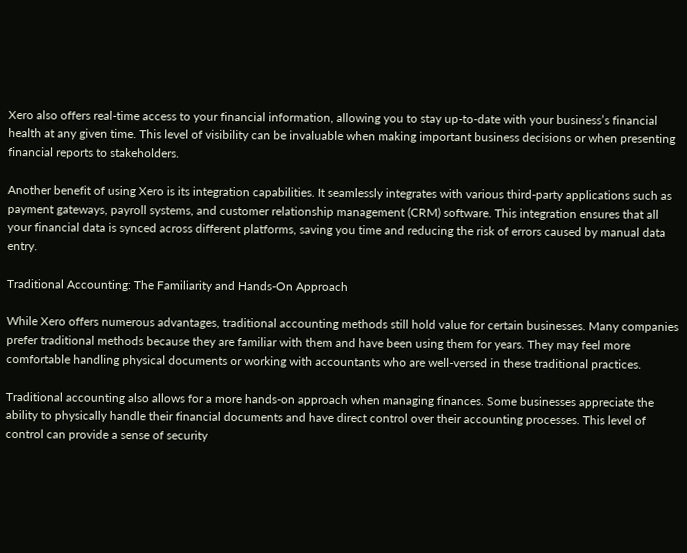Xero also offers real-time access to your financial information, allowing you to stay up-to-date with your business’s financial health at any given time. This level of visibility can be invaluable when making important business decisions or when presenting financial reports to stakeholders.

Another benefit of using Xero is its integration capabilities. It seamlessly integrates with various third-party applications such as payment gateways, payroll systems, and customer relationship management (CRM) software. This integration ensures that all your financial data is synced across different platforms, saving you time and reducing the risk of errors caused by manual data entry.

Traditional Accounting: The Familiarity and Hands-On Approach

While Xero offers numerous advantages, traditional accounting methods still hold value for certain businesses. Many companies prefer traditional methods because they are familiar with them and have been using them for years. They may feel more comfortable handling physical documents or working with accountants who are well-versed in these traditional practices.

Traditional accounting also allows for a more hands-on approach when managing finances. Some businesses appreciate the ability to physically handle their financial documents and have direct control over their accounting processes. This level of control can provide a sense of security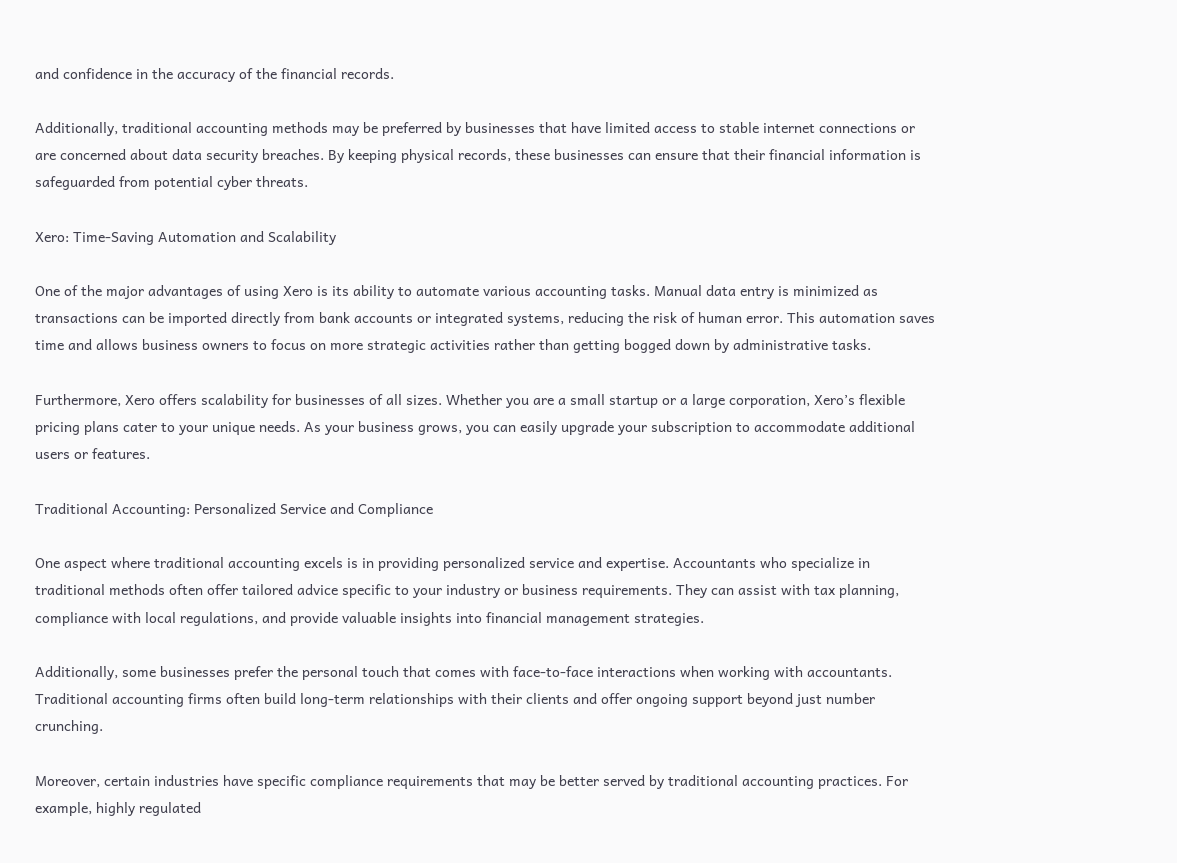and confidence in the accuracy of the financial records.

Additionally, traditional accounting methods may be preferred by businesses that have limited access to stable internet connections or are concerned about data security breaches. By keeping physical records, these businesses can ensure that their financial information is safeguarded from potential cyber threats.

Xero: Time-Saving Automation and Scalability

One of the major advantages of using Xero is its ability to automate various accounting tasks. Manual data entry is minimized as transactions can be imported directly from bank accounts or integrated systems, reducing the risk of human error. This automation saves time and allows business owners to focus on more strategic activities rather than getting bogged down by administrative tasks.

Furthermore, Xero offers scalability for businesses of all sizes. Whether you are a small startup or a large corporation, Xero’s flexible pricing plans cater to your unique needs. As your business grows, you can easily upgrade your subscription to accommodate additional users or features.

Traditional Accounting: Personalized Service and Compliance

One aspect where traditional accounting excels is in providing personalized service and expertise. Accountants who specialize in traditional methods often offer tailored advice specific to your industry or business requirements. They can assist with tax planning, compliance with local regulations, and provide valuable insights into financial management strategies.

Additionally, some businesses prefer the personal touch that comes with face-to-face interactions when working with accountants. Traditional accounting firms often build long-term relationships with their clients and offer ongoing support beyond just number crunching.

Moreover, certain industries have specific compliance requirements that may be better served by traditional accounting practices. For example, highly regulated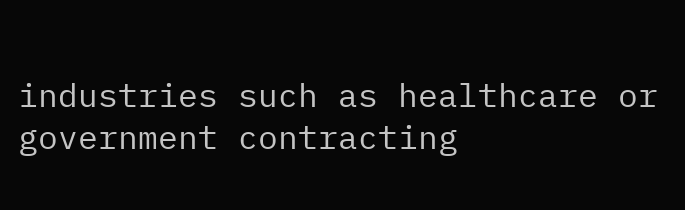industries such as healthcare or government contracting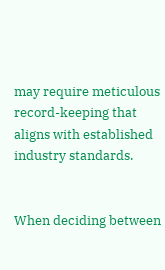may require meticulous record-keeping that aligns with established industry standards.


When deciding between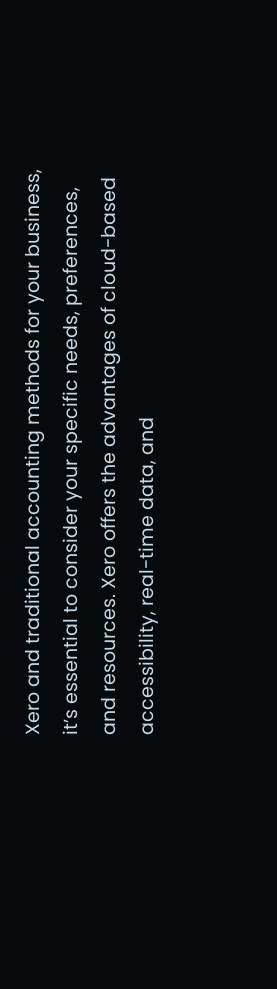Xero and traditional accounting methods for your business, it’s essential to consider your specific needs, preferences, and resources. Xero offers the advantages of cloud-based accessibility, real-time data, and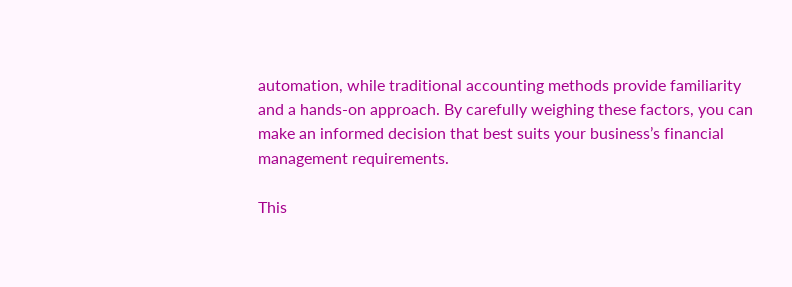automation, while traditional accounting methods provide familiarity and a hands-on approach. By carefully weighing these factors, you can make an informed decision that best suits your business’s financial management requirements.

This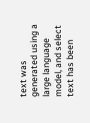text was generated using a large language model, and select text has been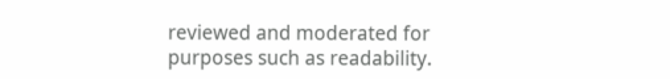reviewed and moderated for purposes such as readability.